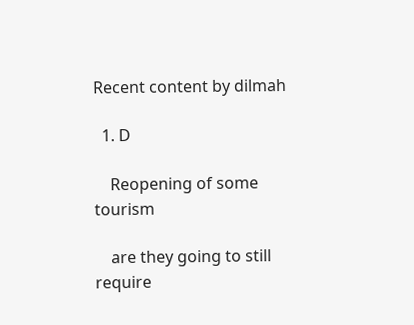Recent content by dilmah

  1. D

    Reopening of some tourism

    are they going to still require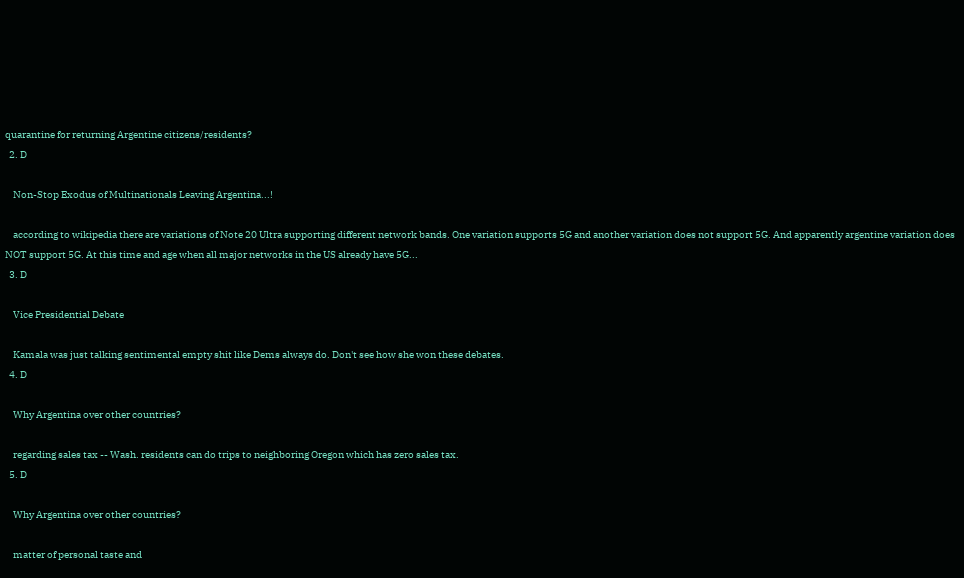quarantine for returning Argentine citizens/residents?
  2. D

    Non-Stop Exodus of Multinationals Leaving Argentina...!

    according to wikipedia there are variations of Note 20 Ultra supporting different network bands. One variation supports 5G and another variation does not support 5G. And apparently argentine variation does NOT support 5G. At this time and age when all major networks in the US already have 5G...
  3. D

    Vice Presidential Debate

    Kamala was just talking sentimental empty shit like Dems always do. Don't see how she won these debates.
  4. D

    Why Argentina over other countries?

    regarding sales tax -- Wash. residents can do trips to neighboring Oregon which has zero sales tax.
  5. D

    Why Argentina over other countries?

    matter of personal taste and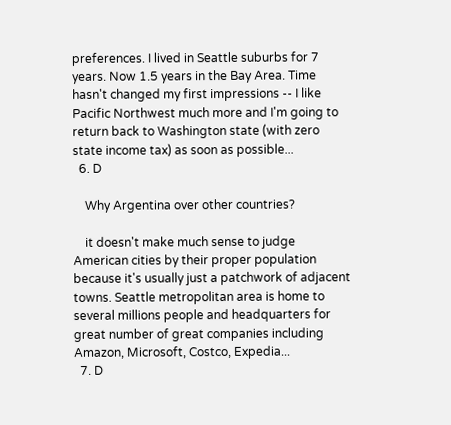preferences. I lived in Seattle suburbs for 7 years. Now 1.5 years in the Bay Area. Time hasn't changed my first impressions -- I like Pacific Northwest much more and I'm going to return back to Washington state (with zero state income tax) as soon as possible...
  6. D

    Why Argentina over other countries?

    it doesn't make much sense to judge American cities by their proper population because it's usually just a patchwork of adjacent towns. Seattle metropolitan area is home to several millions people and headquarters for great number of great companies including Amazon, Microsoft, Costco, Expedia...
  7. D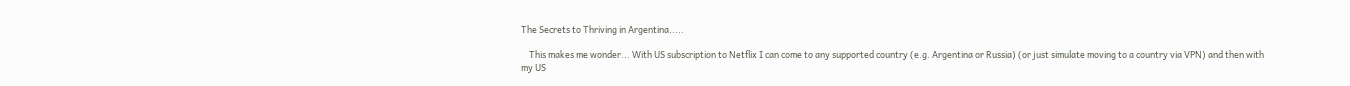The Secrets to Thriving in Argentina.....

    This makes me wonder... With US subscription to Netflix I can come to any supported country (e.g. Argentina or Russia) (or just simulate moving to a country via VPN) and then with my US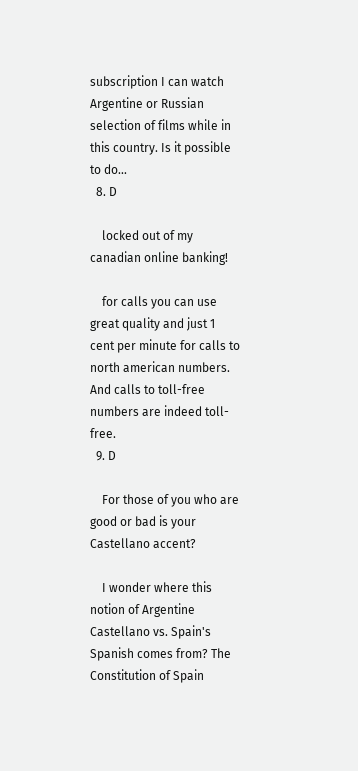subscription I can watch Argentine or Russian selection of films while in this country. Is it possible to do...
  8. D

    locked out of my canadian online banking!

    for calls you can use great quality and just 1 cent per minute for calls to north american numbers. And calls to toll-free numbers are indeed toll-free.
  9. D

    For those of you who are good or bad is your Castellano accent?

    I wonder where this notion of Argentine Castellano vs. Spain's Spanish comes from? The Constitution of Spain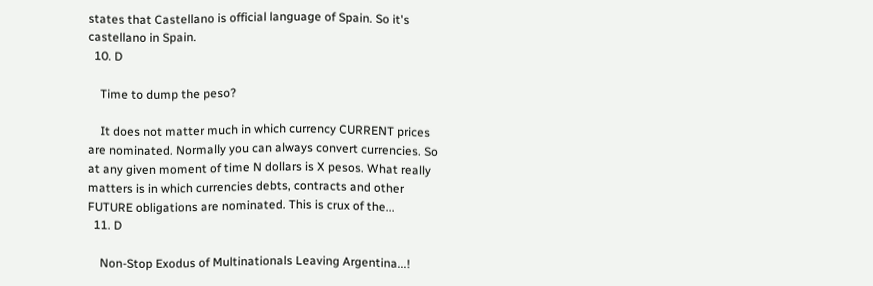states that Castellano is official language of Spain. So it's castellano in Spain.
  10. D

    Time to dump the peso?

    It does not matter much in which currency CURRENT prices are nominated. Normally you can always convert currencies. So at any given moment of time N dollars is X pesos. What really matters is in which currencies debts, contracts and other FUTURE obligations are nominated. This is crux of the...
  11. D

    Non-Stop Exodus of Multinationals Leaving Argentina...!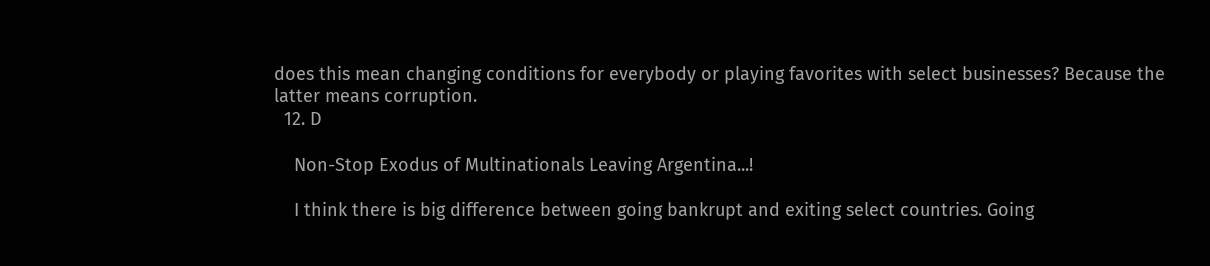does this mean changing conditions for everybody or playing favorites with select businesses? Because the latter means corruption.
  12. D

    Non-Stop Exodus of Multinationals Leaving Argentina...!

    I think there is big difference between going bankrupt and exiting select countries. Going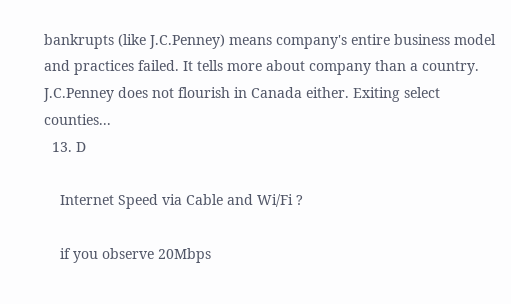bankrupts (like J.C.Penney) means company's entire business model and practices failed. It tells more about company than a country. J.C.Penney does not flourish in Canada either. Exiting select counties...
  13. D

    Internet Speed via Cable and Wi/Fi ?

    if you observe 20Mbps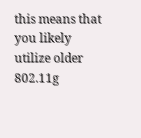this means that you likely utilize older 802.11g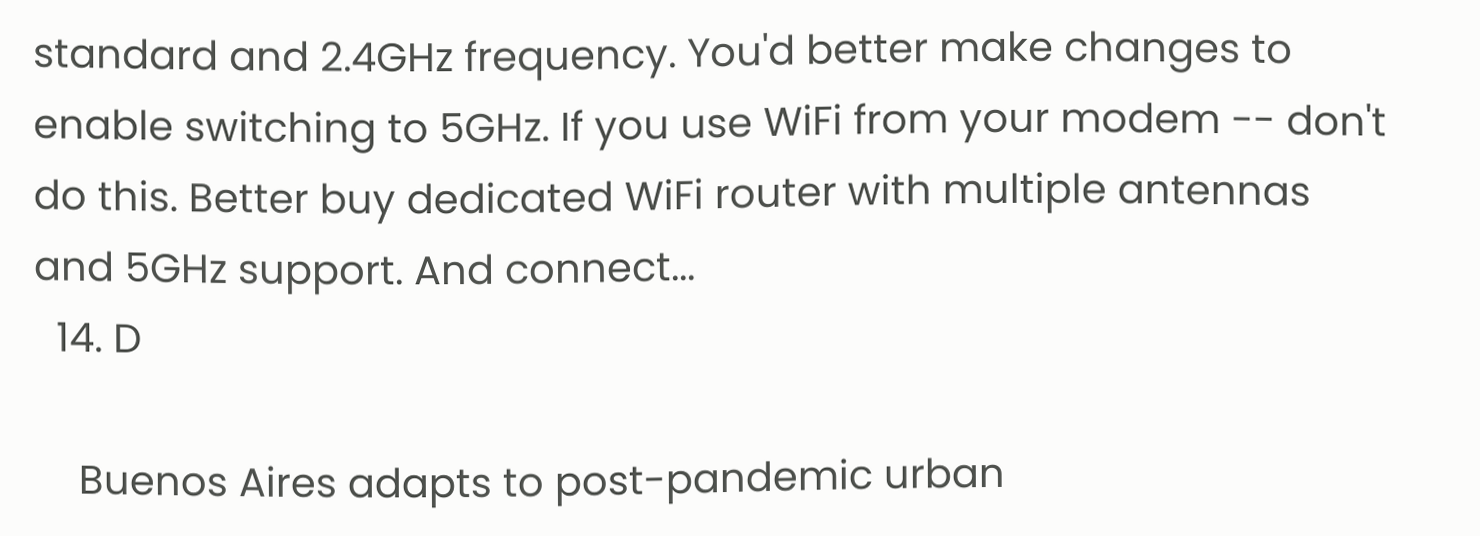standard and 2.4GHz frequency. You'd better make changes to enable switching to 5GHz. If you use WiFi from your modem -- don't do this. Better buy dedicated WiFi router with multiple antennas and 5GHz support. And connect...
  14. D

    Buenos Aires adapts to post-pandemic urban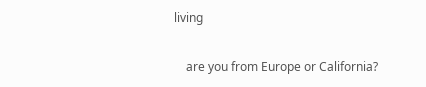living

    are you from Europe or California?